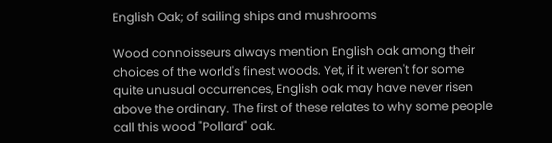English Oak; of sailing ships and mushrooms

Wood connoisseurs always mention English oak among their choices of the world's finest woods. Yet, if it weren't for some quite unusual occurrences, English oak may have never risen above the ordinary. The first of these relates to why some people call this wood "Pollard" oak.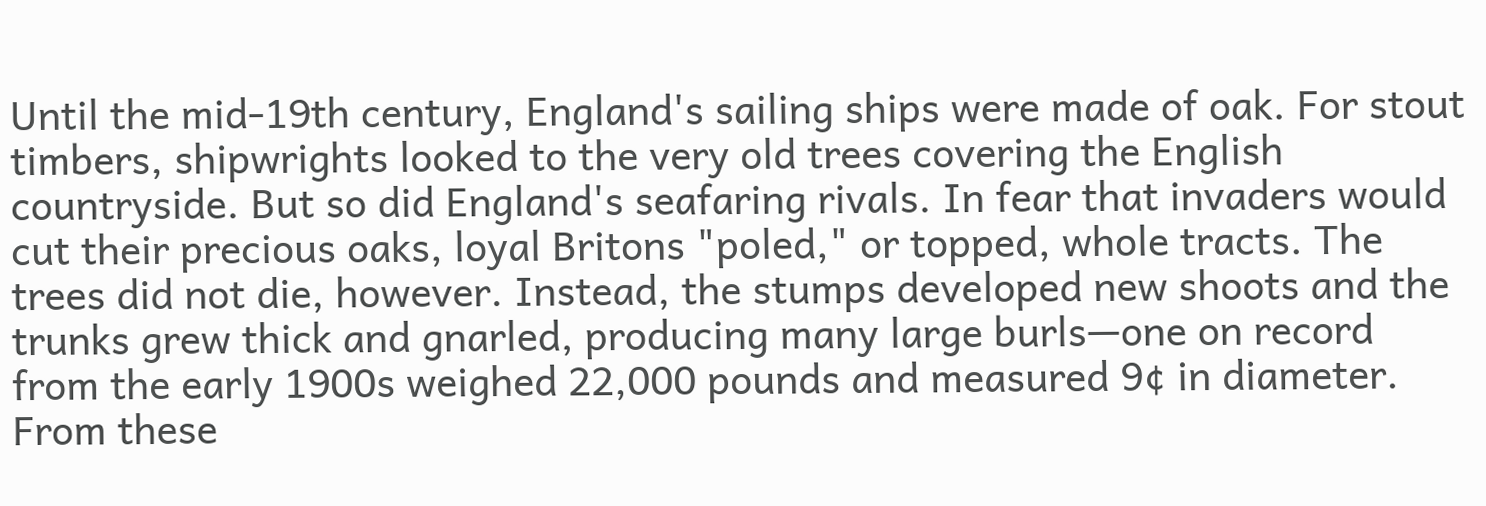Until the mid-19th century, England's sailing ships were made of oak. For stout timbers, shipwrights looked to the very old trees covering the English countryside. But so did England's seafaring rivals. In fear that invaders would cut their precious oaks, loyal Britons "poled," or topped, whole tracts. The trees did not die, however. Instead, the stumps developed new shoots and the trunks grew thick and gnarled, producing many large burls—one on record from the early 1900s weighed 22,000 pounds and measured 9¢ in diameter. From these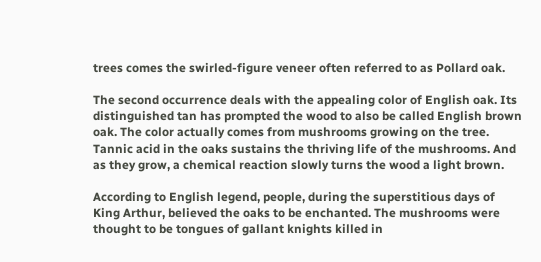trees comes the swirled-figure veneer often referred to as Pollard oak.

The second occurrence deals with the appealing color of English oak. Its distinguished tan has prompted the wood to also be called English brown oak. The color actually comes from mushrooms growing on the tree. Tannic acid in the oaks sustains the thriving life of the mushrooms. And as they grow, a chemical reaction slowly turns the wood a light brown.

According to English legend, people, during the superstitious days of King Arthur, believed the oaks to be enchanted. The mushrooms were thought to be tongues of gallant knights killed in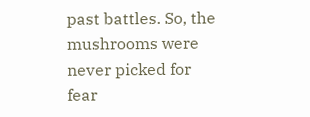past battles. So, the mushrooms were never picked for fear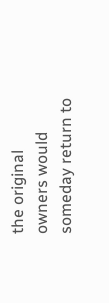the original owners would someday return to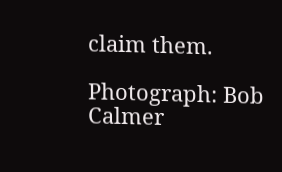claim them.

Photograph: Bob Calmer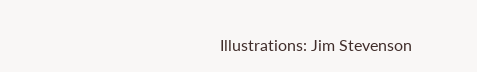Illustrations: Jim Stevenson